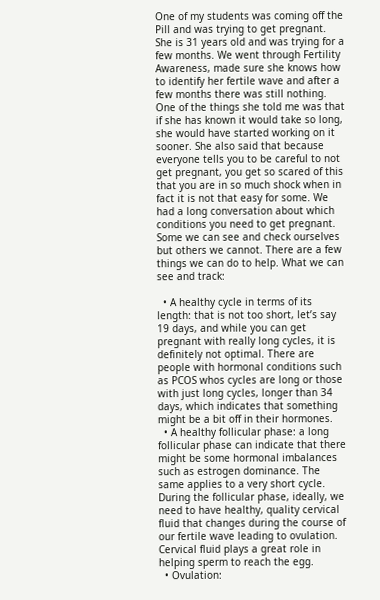One of my students was coming off the Pill and was trying to get pregnant. She is 31 years old and was trying for a few months. We went through Fertility Awareness, made sure she knows how to identify her fertile wave and after a few months there was still nothing. One of the things she told me was that if she has known it would take so long, she would have started working on it sooner. She also said that because everyone tells you to be careful to not get pregnant, you get so scared of this that you are in so much shock when in fact it is not that easy for some. We had a long conversation about which conditions you need to get pregnant. Some we can see and check ourselves but others we cannot. There are a few things we can do to help. What we can see and track:

  • A healthy cycle in terms of its length: that is not too short, let’s say 19 days, and while you can get pregnant with really long cycles, it is definitely not optimal. There are people with hormonal conditions such as PCOS whos cycles are long or those with just long cycles, longer than 34 days, which indicates that something might be a bit off in their hormones.
  • A healthy follicular phase: a long follicular phase can indicate that there might be some hormonal imbalances such as estrogen dominance. The same applies to a very short cycle. During the follicular phase, ideally, we need to have healthy, quality cervical fluid that changes during the course of our fertile wave leading to ovulation. Cervical fluid plays a great role in helping sperm to reach the egg.
  • Ovulation: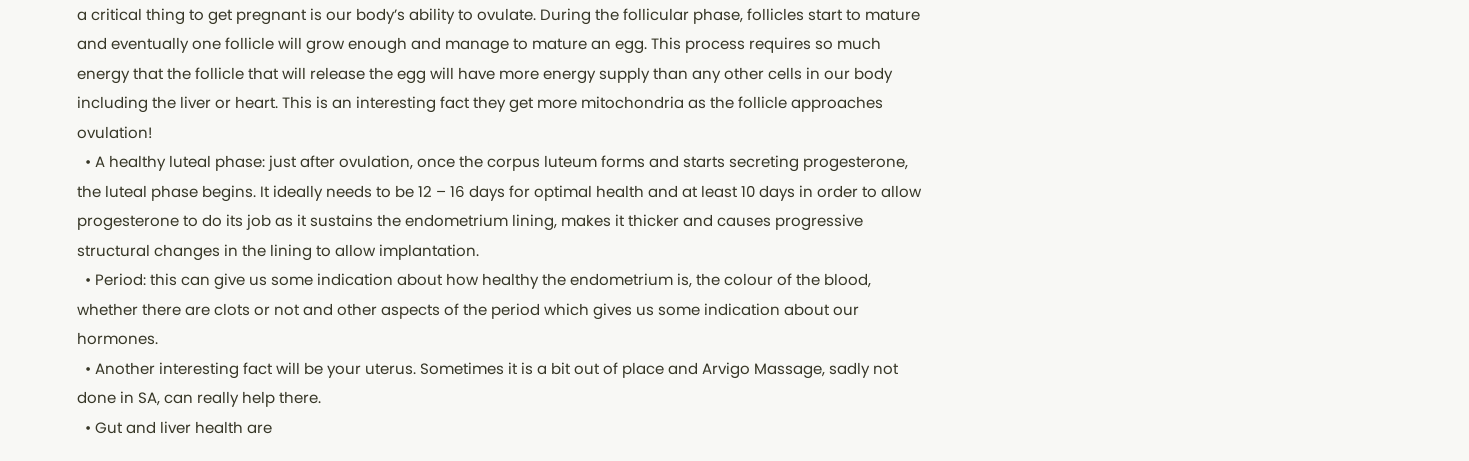a critical thing to get pregnant is our body’s ability to ovulate. During the follicular phase, follicles start to mature and eventually one follicle will grow enough and manage to mature an egg. This process requires so much energy that the follicle that will release the egg will have more energy supply than any other cells in our body including the liver or heart. This is an interesting fact they get more mitochondria as the follicle approaches ovulation!
  • A healthy luteal phase: just after ovulation, once the corpus luteum forms and starts secreting progesterone, the luteal phase begins. It ideally needs to be 12 – 16 days for optimal health and at least 10 days in order to allow progesterone to do its job as it sustains the endometrium lining, makes it thicker and causes progressive structural changes in the lining to allow implantation.
  • Period: this can give us some indication about how healthy the endometrium is, the colour of the blood, whether there are clots or not and other aspects of the period which gives us some indication about our hormones.
  • Another interesting fact will be your uterus. Sometimes it is a bit out of place and Arvigo Massage, sadly not done in SA, can really help there.
  • Gut and liver health are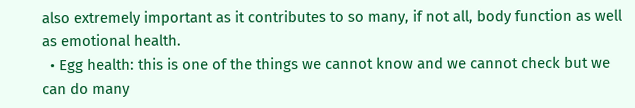also extremely important as it contributes to so many, if not all, body function as well as emotional health.
  • Egg health: this is one of the things we cannot know and we cannot check but we can do many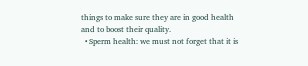things to make sure they are in good health and to boost their quality.
  • Sperm health: we must not forget that it is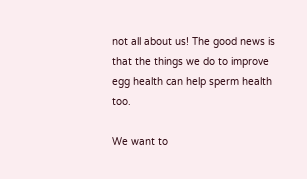not all about us! The good news is that the things we do to improve egg health can help sperm health too.

We want to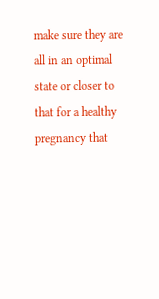make sure they are all in an optimal state or closer to that for a healthy pregnancy that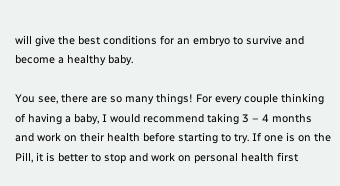will give the best conditions for an embryo to survive and become a healthy baby.

You see, there are so many things! For every couple thinking of having a baby, I would recommend taking 3 – 4 months and work on their health before starting to try. If one is on the Pill, it is better to stop and work on personal health first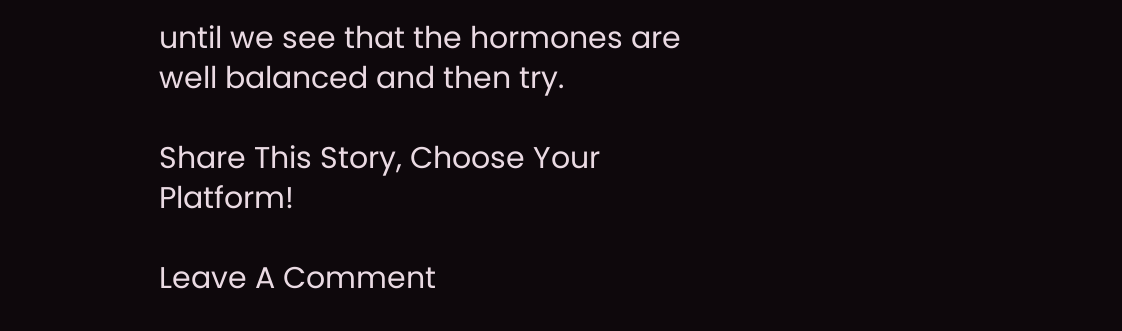until we see that the hormones are well balanced and then try.

Share This Story, Choose Your Platform!

Leave A Comment